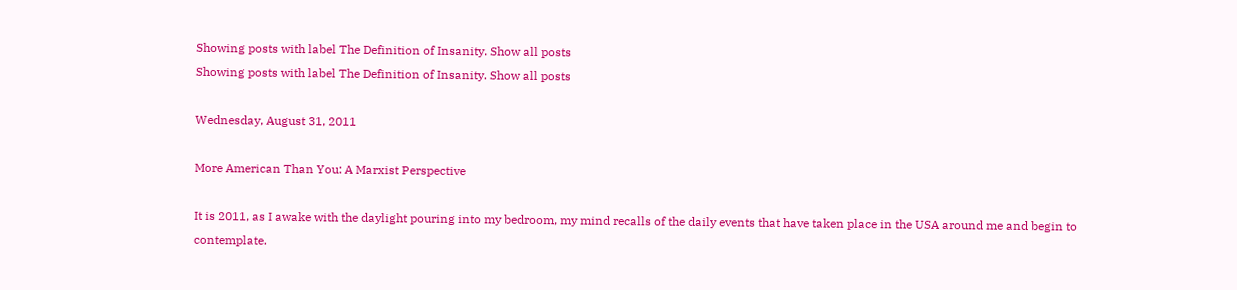Showing posts with label The Definition of Insanity. Show all posts
Showing posts with label The Definition of Insanity. Show all posts

Wednesday, August 31, 2011

More American Than You: A Marxist Perspective

It is 2011, as I awake with the daylight pouring into my bedroom, my mind recalls of the daily events that have taken place in the USA around me and begin to contemplate.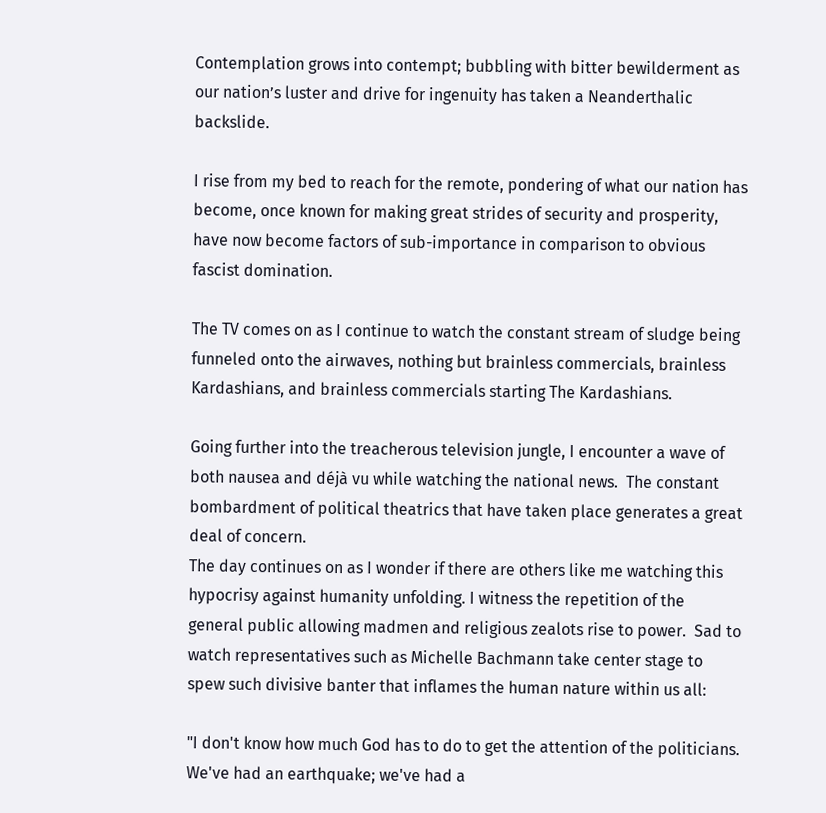Contemplation grows into contempt; bubbling with bitter bewilderment as our nation’s luster and drive for ingenuity has taken a Neanderthalic backslide.

I rise from my bed to reach for the remote, pondering of what our nation has become, once known for making great strides of security and prosperity, have now become factors of sub-importance in comparison to obvious fascist domination.

The TV comes on as I continue to watch the constant stream of sludge being funneled onto the airwaves, nothing but brainless commercials, brainless Kardashians, and brainless commercials starting The Kardashians.

Going further into the treacherous television jungle, I encounter a wave of both nausea and déjà vu while watching the national news.  The constant bombardment of political theatrics that have taken place generates a great deal of concern.
The day continues on as I wonder if there are others like me watching this hypocrisy against humanity unfolding. I witness the repetition of the general public allowing madmen and religious zealots rise to power.  Sad to watch representatives such as Michelle Bachmann take center stage to spew such divisive banter that inflames the human nature within us all:

"I don't know how much God has to do to get the attention of the politicians. We've had an earthquake; we've had a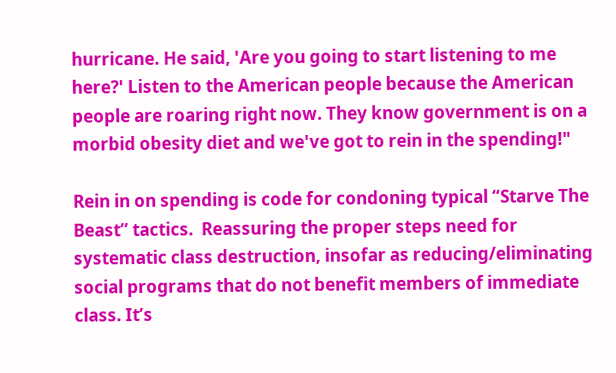hurricane. He said, 'Are you going to start listening to me here?' Listen to the American people because the American people are roaring right now. They know government is on a morbid obesity diet and we've got to rein in the spending!"

Rein in on spending is code for condoning typical “Starve The Beast” tactics.  Reassuring the proper steps need for systematic class destruction, insofar as reducing/eliminating social programs that do not benefit members of immediate class. It’s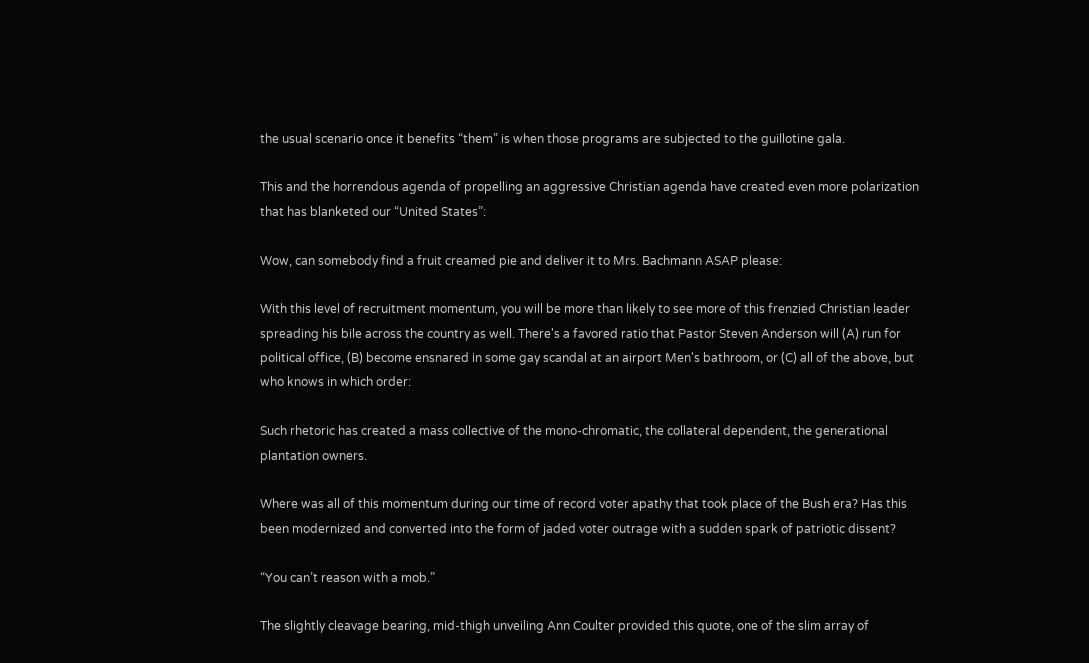the usual scenario once it benefits “them” is when those programs are subjected to the guillotine gala.

This and the horrendous agenda of propelling an aggressive Christian agenda have created even more polarization that has blanketed our “United States”:

Wow, can somebody find a fruit creamed pie and deliver it to Mrs. Bachmann ASAP please:

With this level of recruitment momentum, you will be more than likely to see more of this frenzied Christian leader spreading his bile across the country as well. There's a favored ratio that Pastor Steven Anderson will (A) run for political office, (B) become ensnared in some gay scandal at an airport Men's bathroom, or (C) all of the above, but who knows in which order:

Such rhetoric has created a mass collective of the mono-chromatic, the collateral dependent, the generational plantation owners.

Where was all of this momentum during our time of record voter apathy that took place of the Bush era? Has this been modernized and converted into the form of jaded voter outrage with a sudden spark of patriotic dissent?

“You can’t reason with a mob.”

The slightly cleavage bearing, mid-thigh unveiling Ann Coulter provided this quote, one of the slim array of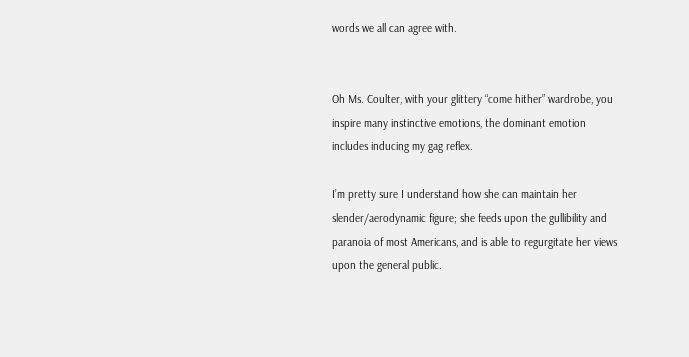words we all can agree with.


Oh Ms. Coulter, with your glittery “come hither” wardrobe, you inspire many instinctive emotions, the dominant emotion includes inducing my gag reflex.

I’m pretty sure I understand how she can maintain her slender/aerodynamic figure; she feeds upon the gullibility and paranoia of most Americans, and is able to regurgitate her views upon the general public.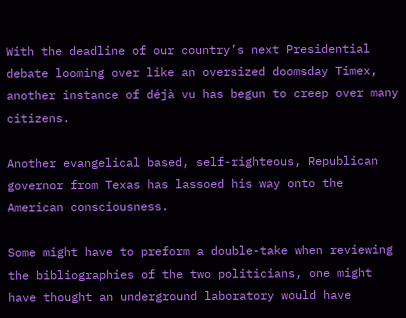With the deadline of our country’s next Presidential debate looming over like an oversized doomsday Timex, another instance of déjà vu has begun to creep over many citizens.

Another evangelical based, self-righteous, Republican governor from Texas has lassoed his way onto the American consciousness.

Some might have to preform a double-take when reviewing the bibliographies of the two politicians, one might have thought an underground laboratory would have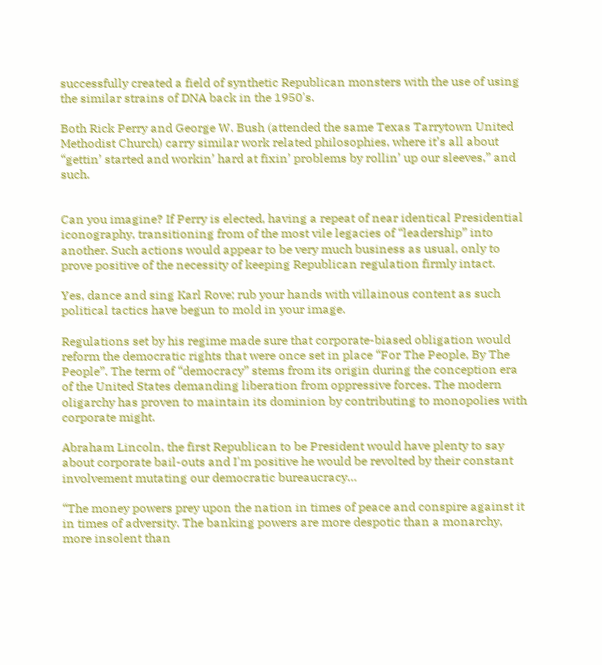successfully created a field of synthetic Republican monsters with the use of using the similar strains of DNA back in the 1950's.

Both Rick Perry and George W. Bush (attended the same Texas Tarrytown United Methodist Church) carry similar work related philosophies, where it’s all about “gettin’ started and workin’ hard at fixin’ problems by rollin’ up our sleeves,” and such.


Can you imagine? If Perry is elected, having a repeat of near identical Presidential iconography, transitioning from of the most vile legacies of “leadership” into another. Such actions would appear to be very much business as usual, only to prove positive of the necessity of keeping Republican regulation firmly intact.

Yes, dance and sing Karl Rove; rub your hands with villainous content as such political tactics have begun to mold in your image.

Regulations set by his regime made sure that corporate-biased obligation would reform the democratic rights that were once set in place “For The People, By The People”. The term of “democracy” stems from its origin during the conception era of the United States demanding liberation from oppressive forces. The modern oligarchy has proven to maintain its dominion by contributing to monopolies with corporate might.

Abraham Lincoln, the first Republican to be President would have plenty to say about corporate bail-outs and I'm positive he would be revolted by their constant involvement mutating our democratic bureaucracy…

“The money powers prey upon the nation in times of peace and conspire against it in times of adversity. The banking powers are more despotic than a monarchy, more insolent than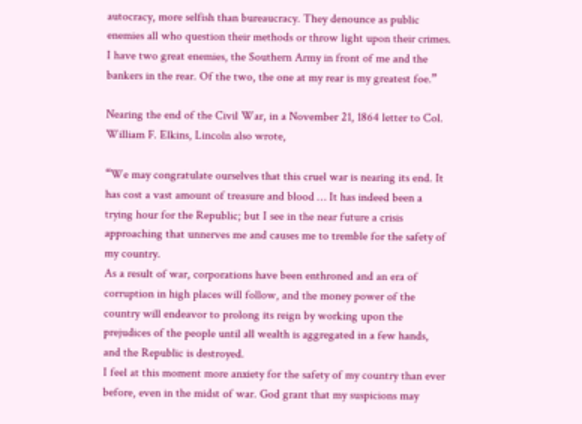autocracy, more selfish than bureaucracy. They denounce as public enemies all who question their methods or throw light upon their crimes. I have two great enemies, the Southern Army in front of me and the bankers in the rear. Of the two, the one at my rear is my greatest foe.”

Nearing the end of the Civil War, in a November 21, 1864 letter to Col. William F. Elkins, Lincoln also wrote,

“We may congratulate ourselves that this cruel war is nearing its end. It has cost a vast amount of treasure and blood … It has indeed been a trying hour for the Republic; but I see in the near future a crisis approaching that unnerves me and causes me to tremble for the safety of my country.
As a result of war, corporations have been enthroned and an era of corruption in high places will follow, and the money power of the country will endeavor to prolong its reign by working upon the prejudices of the people until all wealth is aggregated in a few hands, and the Republic is destroyed.
I feel at this moment more anxiety for the safety of my country than ever before, even in the midst of war. God grant that my suspicions may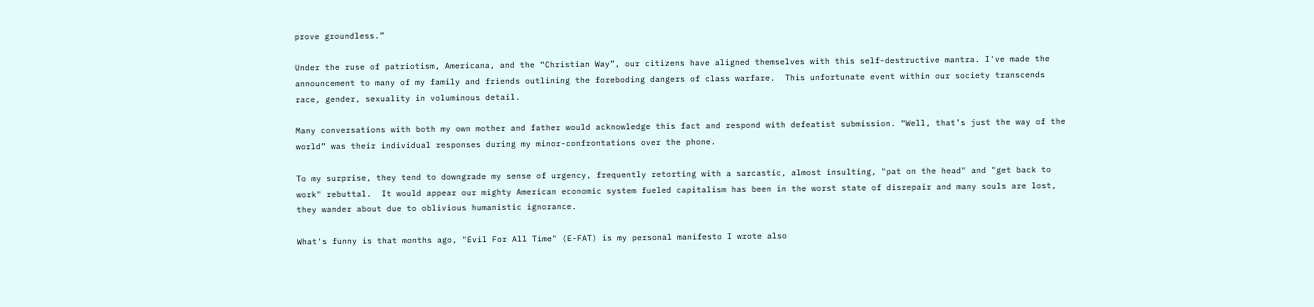prove groundless.”

Under the ruse of patriotism, Americana, and the “Christian Way”, our citizens have aligned themselves with this self-destructive mantra. I've made the announcement to many of my family and friends outlining the foreboding dangers of class warfare.  This unfortunate event within our society transcends race, gender, sexuality in voluminous detail.

Many conversations with both my own mother and father would acknowledge this fact and respond with defeatist submission. “Well, that’s just the way of the world” was their individual responses during my minor-confrontations over the phone.

To my surprise, they tend to downgrade my sense of urgency, frequently retorting with a sarcastic, almost insulting, "pat on the head" and "get back to work" rebuttal.  It would appear our mighty American economic system fueled capitalism has been in the worst state of disrepair and many souls are lost, they wander about due to oblivious humanistic ignorance.

What's funny is that months ago, "Evil For All Time" (E-FAT) is my personal manifesto I wrote also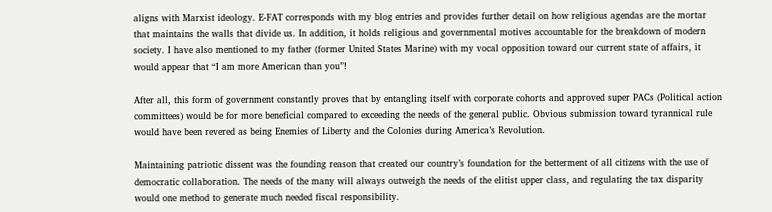aligns with Marxist ideology. E-FAT corresponds with my blog entries and provides further detail on how religious agendas are the mortar that maintains the walls that divide us. In addition, it holds religious and governmental motives accountable for the breakdown of modern society. I have also mentioned to my father (former United States Marine) with my vocal opposition toward our current state of affairs, it would appear that “I am more American than you”!

After all, this form of government constantly proves that by entangling itself with corporate cohorts and approved super PACs (Political action committees) would be for more beneficial compared to exceeding the needs of the general public. Obvious submission toward tyrannical rule would have been revered as being Enemies of Liberty and the Colonies during America’s Revolution.

Maintaining patriotic dissent was the founding reason that created our country’s foundation for the betterment of all citizens with the use of democratic collaboration. The needs of the many will always outweigh the needs of the elitist upper class, and regulating the tax disparity would one method to generate much needed fiscal responsibility.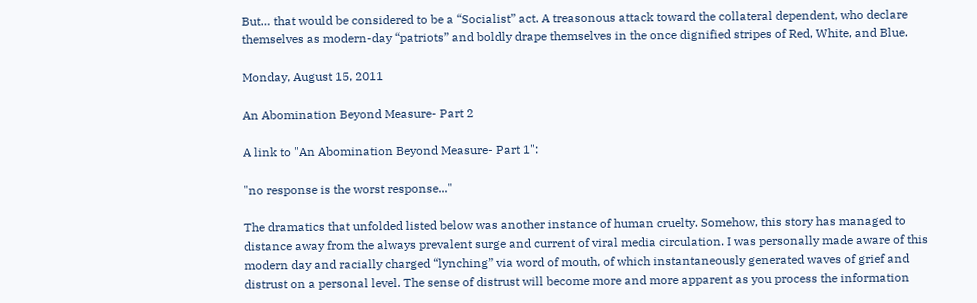But… that would be considered to be a “Socialist” act. A treasonous attack toward the collateral dependent, who declare themselves as modern-day “patriots” and boldly drape themselves in the once dignified stripes of Red, White, and Blue.

Monday, August 15, 2011

An Abomination Beyond Measure- Part 2

A link to "An Abomination Beyond Measure- Part 1":

"no response is the worst response..."

The dramatics that unfolded listed below was another instance of human cruelty. Somehow, this story has managed to distance away from the always prevalent surge and current of viral media circulation. I was personally made aware of this modern day and racially charged “lynching” via word of mouth, of which instantaneously generated waves of grief and distrust on a personal level. The sense of distrust will become more and more apparent as you process the information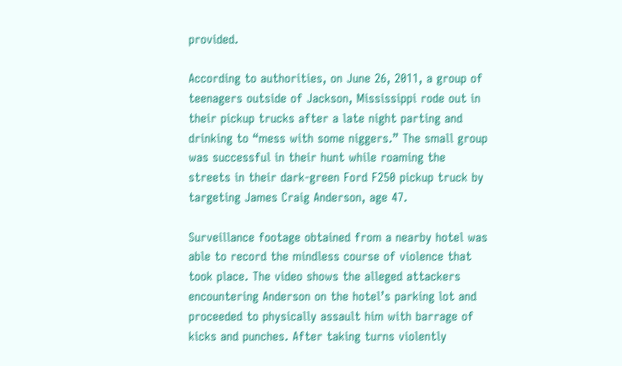provided.

According to authorities, on June 26, 2011, a group of teenagers outside of Jackson, Mississippi rode out in their pickup trucks after a late night parting and drinking to “mess with some niggers.” The small group was successful in their hunt while roaming the streets in their dark-green Ford F250 pickup truck by targeting James Craig Anderson, age 47.

Surveillance footage obtained from a nearby hotel was able to record the mindless course of violence that took place. The video shows the alleged attackers encountering Anderson on the hotel’s parking lot and proceeded to physically assault him with barrage of kicks and punches. After taking turns violently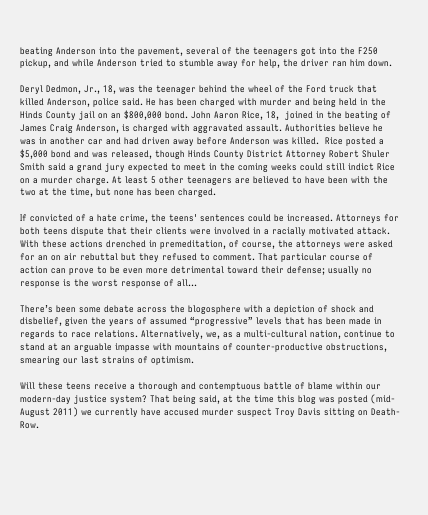beating Anderson into the pavement, several of the teenagers got into the F250 pickup, and while Anderson tried to stumble away for help, the driver ran him down.

Deryl Dedmon, Jr., 18, was the teenager behind the wheel of the Ford truck that killed Anderson, police said. He has been charged with murder and being held in the Hinds County jail on an $800,000 bond. John Aaron Rice, 18,  joined in the beating of James Craig Anderson, is charged with aggravated assault. Authorities believe he was in another car and had driven away before Anderson was killed.  Rice posted a $5,000 bond and was released, though Hinds County District Attorney Robert Shuler Smith said a grand jury expected to meet in the coming weeks could still indict Rice on a murder charge. At least 5 other teenagers are believed to have been with the two at the time, but none has been charged.

If convicted of a hate crime, the teens' sentences could be increased. Attorneys for both teens dispute that their clients were involved in a racially motivated attack. With these actions drenched in premeditation, of course, the attorneys were asked for an on air rebuttal but they refused to comment. That particular course of action can prove to be even more detrimental toward their defense; usually no response is the worst response of all…

There’s been some debate across the blogosphere with a depiction of shock and disbelief, given the years of assumed “progressive” levels that has been made in regards to race relations. Alternatively, we, as a multi-cultural nation, continue to stand at an arguable impasse with mountains of counter-productive obstructions, smearing our last strains of optimism.

Will these teens receive a thorough and contemptuous battle of blame within our modern-day justice system? That being said, at the time this blog was posted (mid-August 2011) we currently have accused murder suspect Troy Davis sitting on Death-Row.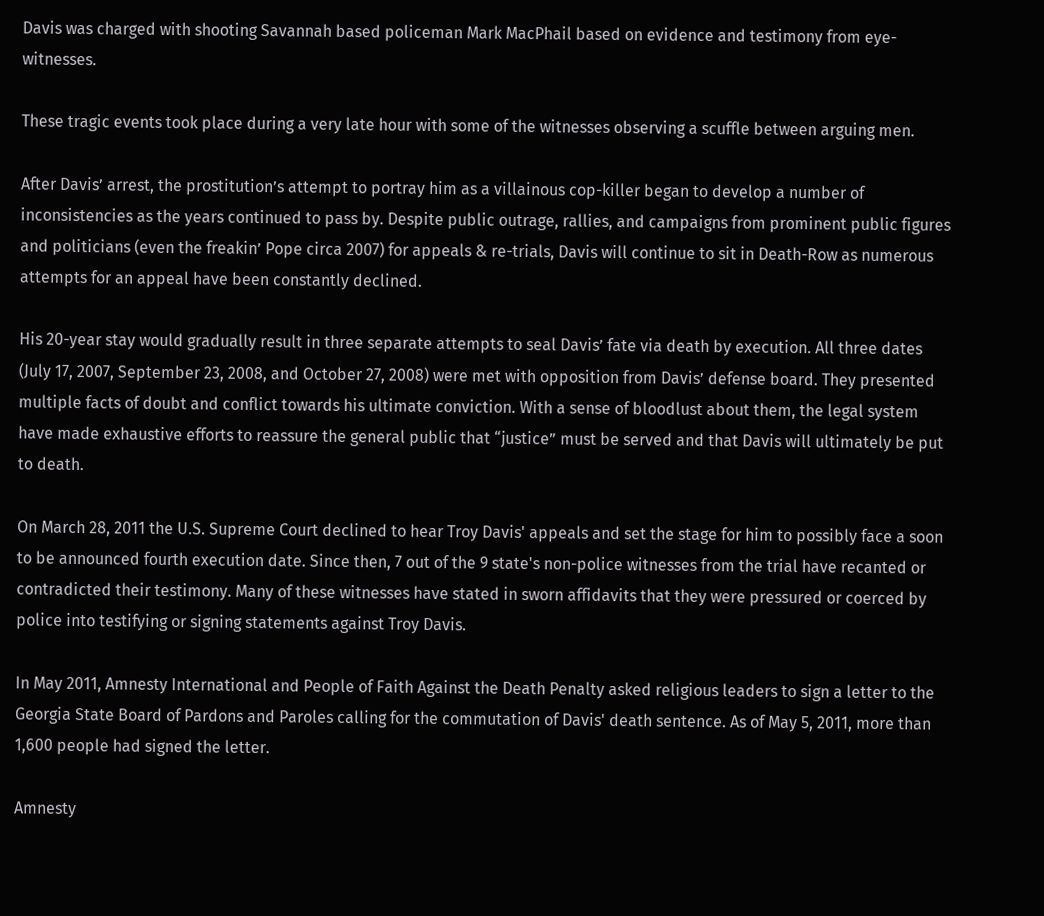Davis was charged with shooting Savannah based policeman Mark MacPhail based on evidence and testimony from eye-witnesses.

These tragic events took place during a very late hour with some of the witnesses observing a scuffle between arguing men.

After Davis’ arrest, the prostitution’s attempt to portray him as a villainous cop-killer began to develop a number of inconsistencies as the years continued to pass by. Despite public outrage, rallies, and campaigns from prominent public figures and politicians (even the freakin’ Pope circa 2007) for appeals & re-trials, Davis will continue to sit in Death-Row as numerous attempts for an appeal have been constantly declined.

His 20-year stay would gradually result in three separate attempts to seal Davis’ fate via death by execution. All three dates (July 17, 2007, September 23, 2008, and October 27, 2008) were met with opposition from Davis’ defense board. They presented multiple facts of doubt and conflict towards his ultimate conviction. With a sense of bloodlust about them, the legal system have made exhaustive efforts to reassure the general public that “justice” must be served and that Davis will ultimately be put to death.

On March 28, 2011 the U.S. Supreme Court declined to hear Troy Davis' appeals and set the stage for him to possibly face a soon to be announced fourth execution date. Since then, 7 out of the 9 state's non-police witnesses from the trial have recanted or contradicted their testimony. Many of these witnesses have stated in sworn affidavits that they were pressured or coerced by police into testifying or signing statements against Troy Davis.

In May 2011, Amnesty International and People of Faith Against the Death Penalty asked religious leaders to sign a letter to the Georgia State Board of Pardons and Paroles calling for the commutation of Davis' death sentence. As of May 5, 2011, more than 1,600 people had signed the letter.

Amnesty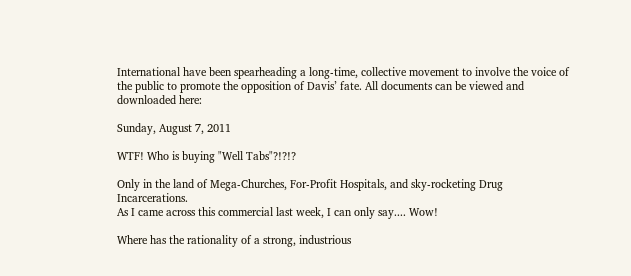International have been spearheading a long-time, collective movement to involve the voice of the public to promote the opposition of Davis’ fate. All documents can be viewed and downloaded here:

Sunday, August 7, 2011

WTF! Who is buying "Well Tabs"?!?!?

Only in the land of Mega-Churches, For-Profit Hospitals, and sky-rocketing Drug Incarcerations.
As I came across this commercial last week, I can only say.... Wow!

Where has the rationality of a strong, industrious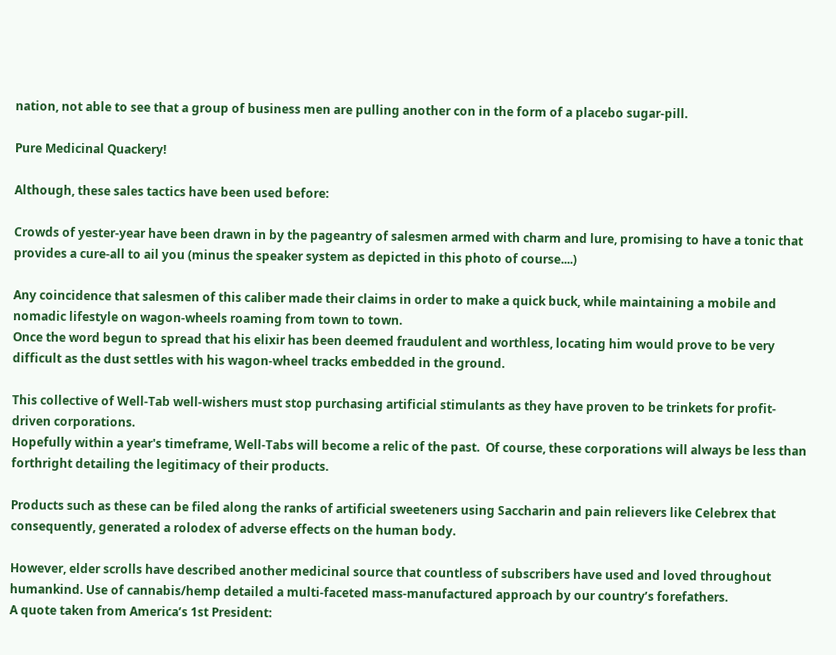nation, not able to see that a group of business men are pulling another con in the form of a placebo sugar-pill.

Pure Medicinal Quackery!

Although, these sales tactics have been used before:

Crowds of yester-year have been drawn in by the pageantry of salesmen armed with charm and lure, promising to have a tonic that provides a cure-all to ail you (minus the speaker system as depicted in this photo of course....)

Any coincidence that salesmen of this caliber made their claims in order to make a quick buck, while maintaining a mobile and nomadic lifestyle on wagon-wheels roaming from town to town.
Once the word begun to spread that his elixir has been deemed fraudulent and worthless, locating him would prove to be very difficult as the dust settles with his wagon-wheel tracks embedded in the ground.

This collective of Well-Tab well-wishers must stop purchasing artificial stimulants as they have proven to be trinkets for profit-driven corporations.
Hopefully within a year's timeframe, Well-Tabs will become a relic of the past.  Of course, these corporations will always be less than forthright detailing the legitimacy of their products.

Products such as these can be filed along the ranks of artificial sweeteners using Saccharin and pain relievers like Celebrex that consequently, generated a rolodex of adverse effects on the human body.

However, elder scrolls have described another medicinal source that countless of subscribers have used and loved throughout humankind. Use of cannabis/hemp detailed a multi-faceted mass-manufactured approach by our country’s forefathers.
A quote taken from America’s 1st President: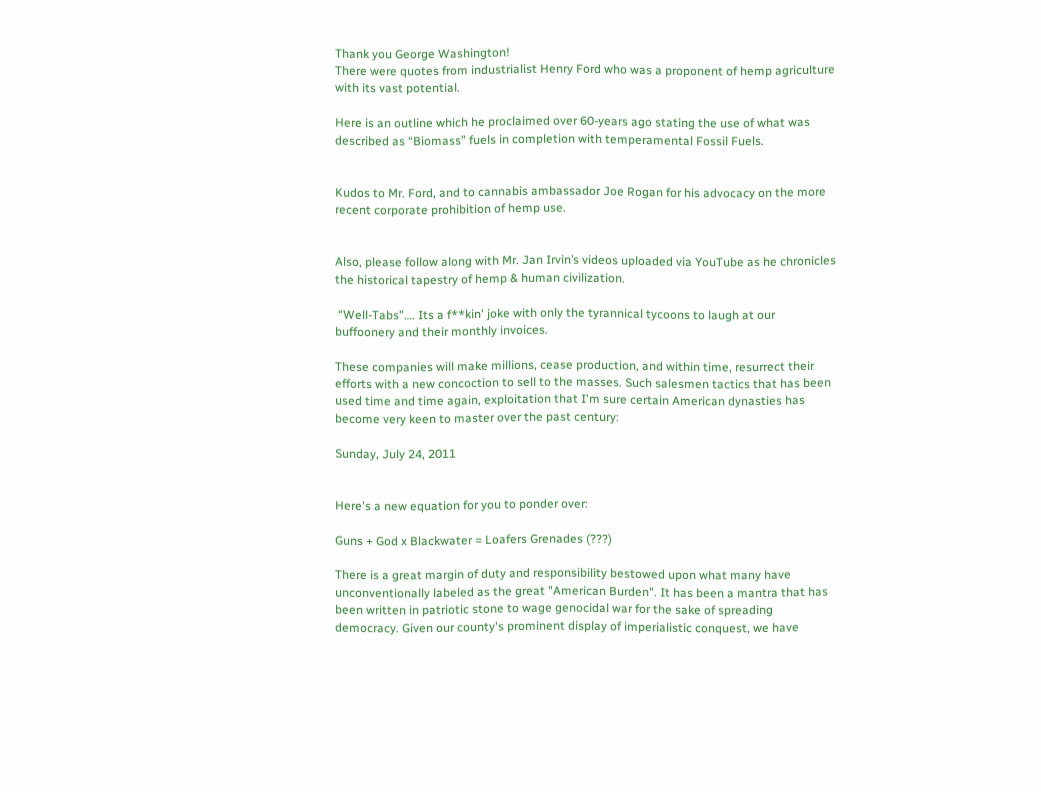Thank you George Washington!
There were quotes from industrialist Henry Ford who was a proponent of hemp agriculture with its vast potential.

Here is an outline which he proclaimed over 60-years ago stating the use of what was described as “Biomass” fuels in completion with temperamental Fossil Fuels.


Kudos to Mr. Ford, and to cannabis ambassador Joe Rogan for his advocacy on the more recent corporate prohibition of hemp use.


Also, please follow along with Mr. Jan Irvin’s videos uploaded via YouTube as he chronicles the historical tapestry of hemp & human civilization.

 “Well-Tabs”…. Its a f**kin' joke with only the tyrannical tycoons to laugh at our buffoonery and their monthly invoices.

These companies will make millions, cease production, and within time, resurrect their efforts with a new concoction to sell to the masses. Such salesmen tactics that has been used time and time again, exploitation that I'm sure certain American dynasties has become very keen to master over the past century:

Sunday, July 24, 2011


Here's a new equation for you to ponder over:

Guns + God x Blackwater = Loafers Grenades (???)

There is a great margin of duty and responsibility bestowed upon what many have unconventionally labeled as the great "American Burden". It has been a mantra that has been written in patriotic stone to wage genocidal war for the sake of spreading democracy. Given our county's prominent display of imperialistic conquest, we have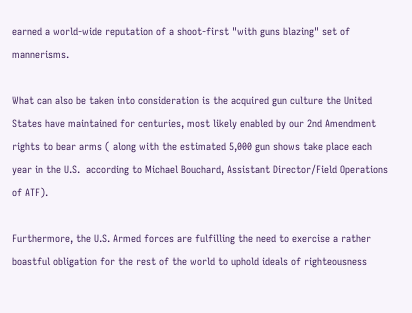earned a world-wide reputation of a shoot-first "with guns blazing" set of mannerisms.

What can also be taken into consideration is the acquired gun culture the United States have maintained for centuries, most likely enabled by our 2nd Amendment rights to bear arms ( along with the estimated 5,000 gun shows take place each year in the U.S.  according to Michael Bouchard, Assistant Director/Field Operations of ATF).

Furthermore, the U.S. Armed forces are fulfilling the need to exercise a rather boastful obligation for the rest of the world to uphold ideals of righteousness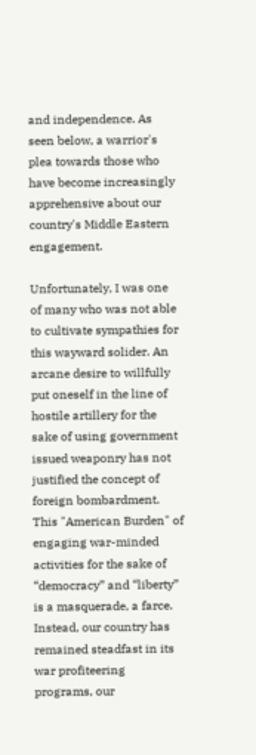and independence. As seen below, a warrior's plea towards those who have become increasingly apprehensive about our country's Middle Eastern engagement.

Unfortunately, I was one of many who was not able to cultivate sympathies for this wayward solider. An arcane desire to willfully put oneself in the line of hostile artillery for the sake of using government issued weaponry has not justified the concept of foreign bombardment. This "American Burden" of engaging war-minded activities for the sake of “democracy” and “liberty” is a masquerade, a farce.
Instead, our country has remained steadfast in its war profiteering programs, our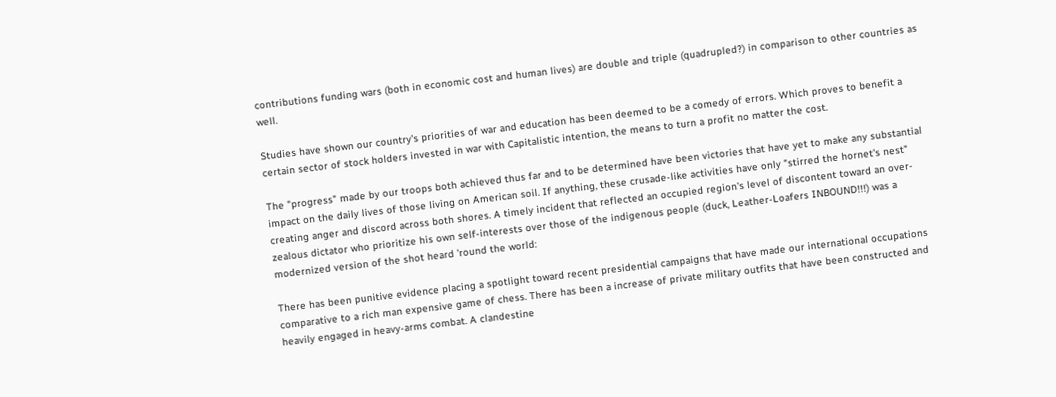contributions funding wars (both in economic cost and human lives) are double and triple (quadrupled?) in comparison to other countries as well.

Studies have shown our country's priorities of war and education has been deemed to be a comedy of errors. Which proves to benefit a certain sector of stock holders invested in war with Capitalistic intention, the means to turn a profit no matter the cost.

The "progress" made by our troops both achieved thus far and to be determined have been victories that have yet to make any substantial impact on the daily lives of those living on American soil. If anything, these crusade-like activities have only "stirred the hornet's nest" creating anger and discord across both shores. A timely incident that reflected an occupied region's level of discontent toward an over-zealous dictator who prioritize his own self-interests over those of the indigenous people (duck, Leather-Loafers INBOUND!!!) was a modernized version of the shot heard 'round the world:

There has been punitive evidence placing a spotlight toward recent presidential campaigns that have made our international occupations comparative to a rich man expensive game of chess. There has been a increase of private military outfits that have been constructed and heavily engaged in heavy-arms combat. A clandestine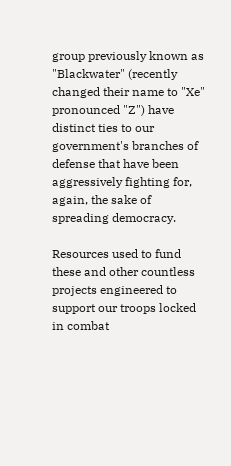group previously known as "Blackwater" (recently changed their name to "Xe" pronounced "Z") have distinct ties to our government's branches of defense that have been aggressively fighting for, again, the sake of spreading democracy.

Resources used to fund these and other countless projects engineered to support our troops locked in combat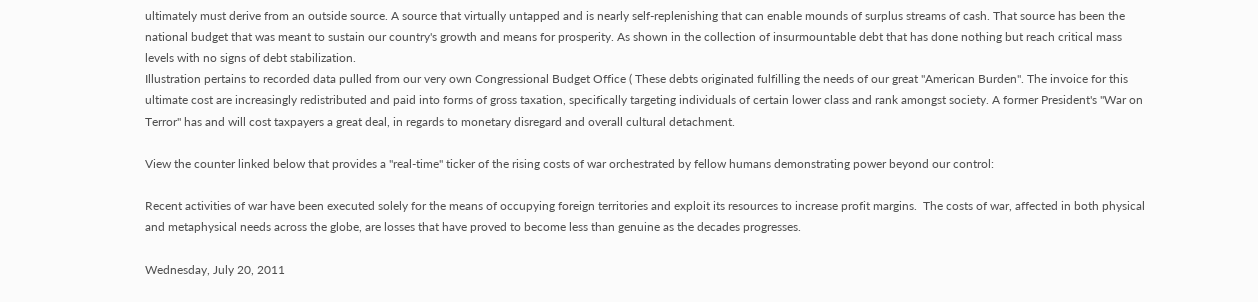ultimately must derive from an outside source. A source that virtually untapped and is nearly self-replenishing that can enable mounds of surplus streams of cash. That source has been the national budget that was meant to sustain our country's growth and means for prosperity. As shown in the collection of insurmountable debt that has done nothing but reach critical mass levels with no signs of debt stabilization.
Illustration pertains to recorded data pulled from our very own Congressional Budget Office ( These debts originated fulfilling the needs of our great "American Burden". The invoice for this ultimate cost are increasingly redistributed and paid into forms of gross taxation, specifically targeting individuals of certain lower class and rank amongst society. A former President's "War on Terror" has and will cost taxpayers a great deal, in regards to monetary disregard and overall cultural detachment.

View the counter linked below that provides a "real-time" ticker of the rising costs of war orchestrated by fellow humans demonstrating power beyond our control:

Recent activities of war have been executed solely for the means of occupying foreign territories and exploit its resources to increase profit margins.  The costs of war, affected in both physical and metaphysical needs across the globe, are losses that have proved to become less than genuine as the decades progresses.

Wednesday, July 20, 2011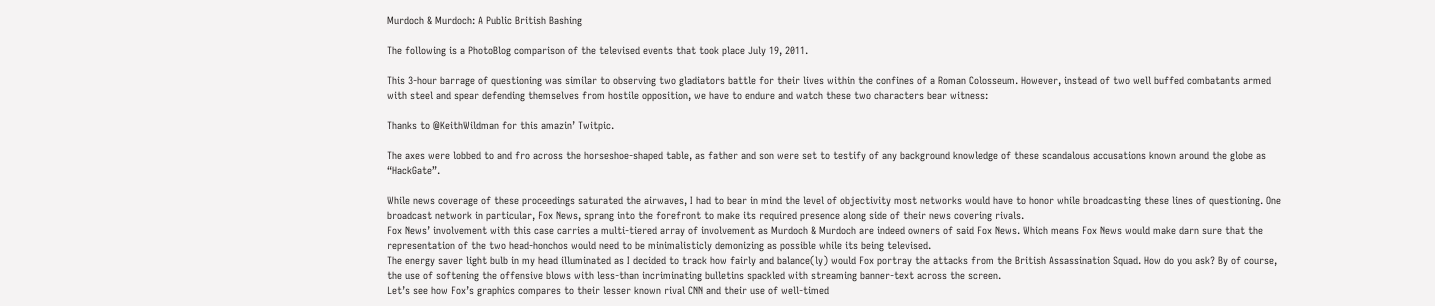Murdoch & Murdoch: A Public British Bashing

The following is a PhotoBlog comparison of the televised events that took place July 19, 2011.

This 3-hour barrage of questioning was similar to observing two gladiators battle for their lives within the confines of a Roman Colosseum. However, instead of two well buffed combatants armed with steel and spear defending themselves from hostile opposition, we have to endure and watch these two characters bear witness:

Thanks to @KeithWildman for this amazin’ Twitpic.

The axes were lobbed to and fro across the horseshoe-shaped table, as father and son were set to testify of any background knowledge of these scandalous accusations known around the globe as “HackGate”.

While news coverage of these proceedings saturated the airwaves, I had to bear in mind the level of objectivity most networks would have to honor while broadcasting these lines of questioning. One broadcast network in particular, Fox News, sprang into the forefront to make its required presence along side of their news covering rivals.
Fox News’ involvement with this case carries a multi-tiered array of involvement as Murdoch & Murdoch are indeed owners of said Fox News. Which means Fox News would make darn sure that the representation of the two head-honchos would need to be minimalisticly demonizing as possible while its being televised.
The energy saver light bulb in my head illuminated as I decided to track how fairly and balance(ly) would Fox portray the attacks from the British Assassination Squad. How do you ask? By of course, the use of softening the offensive blows with less-than incriminating bulletins spackled with streaming banner-text across the screen.
Let’s see how Fox’s graphics compares to their lesser known rival CNN and their use of well-timed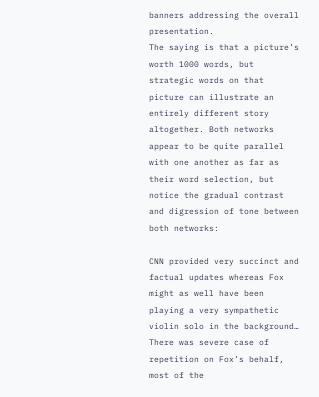banners addressing the overall presentation.
The saying is that a picture’s worth 1000 words, but strategic words on that picture can illustrate an entirely different story altogether. Both networks appear to be quite parallel with one another as far as their word selection, but notice the gradual contrast and digression of tone between both networks:

CNN provided very succinct and factual updates whereas Fox might as well have been playing a very sympathetic violin solo in the background… There was severe case of repetition on Fox’s behalf, most of the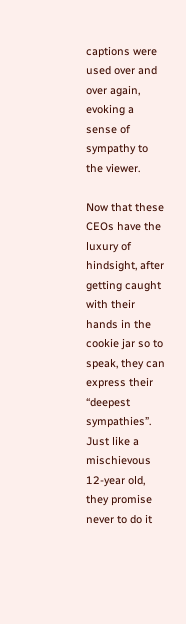captions were used over and over again, evoking a sense of sympathy to the viewer.

Now that these CEOs have the luxury of hindsight, after getting caught with their hands in the cookie jar so to speak, they can express their “deepest sympathies”. Just like a mischievous 12-year old, they promise never to do it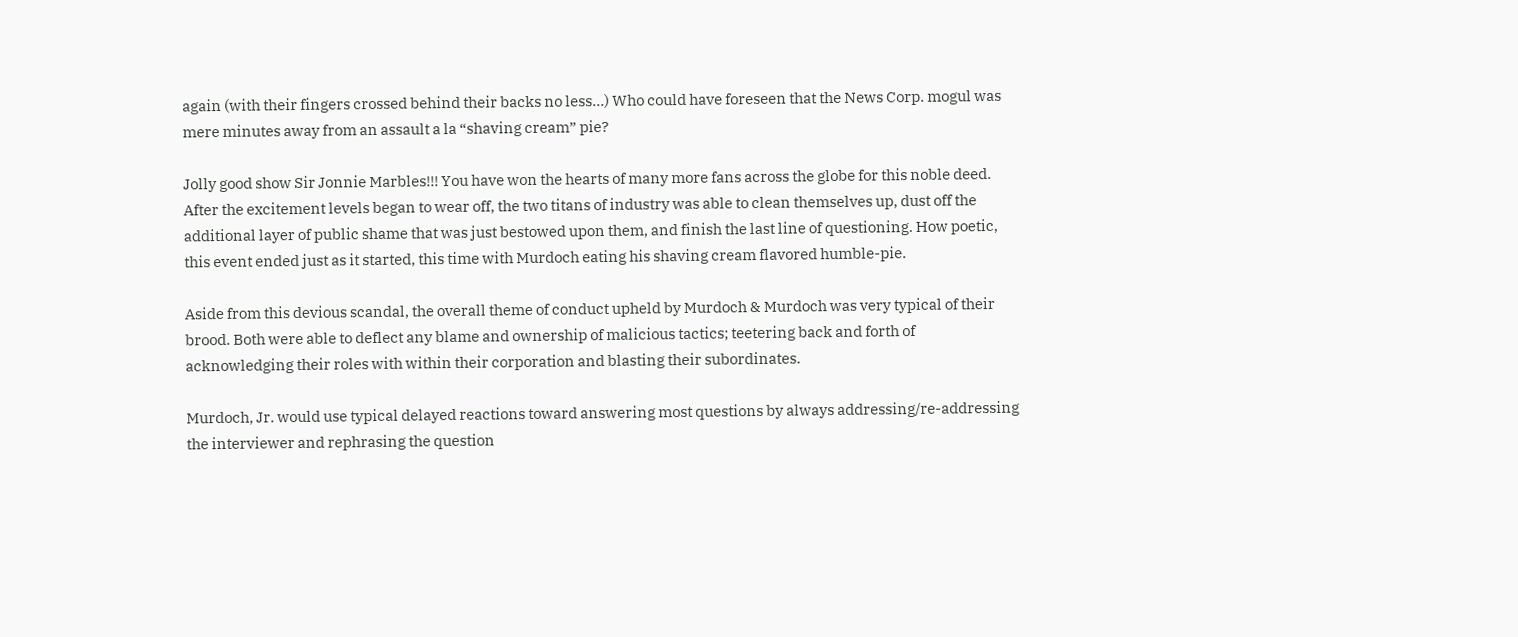again (with their fingers crossed behind their backs no less…) Who could have foreseen that the News Corp. mogul was mere minutes away from an assault a la “shaving cream” pie?

Jolly good show Sir Jonnie Marbles!!! You have won the hearts of many more fans across the globe for this noble deed.
After the excitement levels began to wear off, the two titans of industry was able to clean themselves up, dust off the additional layer of public shame that was just bestowed upon them, and finish the last line of questioning. How poetic, this event ended just as it started, this time with Murdoch eating his shaving cream flavored humble-pie.

Aside from this devious scandal, the overall theme of conduct upheld by Murdoch & Murdoch was very typical of their brood. Both were able to deflect any blame and ownership of malicious tactics; teetering back and forth of acknowledging their roles with within their corporation and blasting their subordinates.

Murdoch, Jr. would use typical delayed reactions toward answering most questions by always addressing/re-addressing the interviewer and rephrasing the question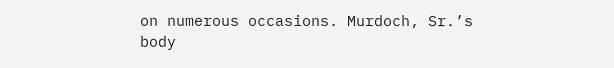on numerous occasions. Murdoch, Sr.’s body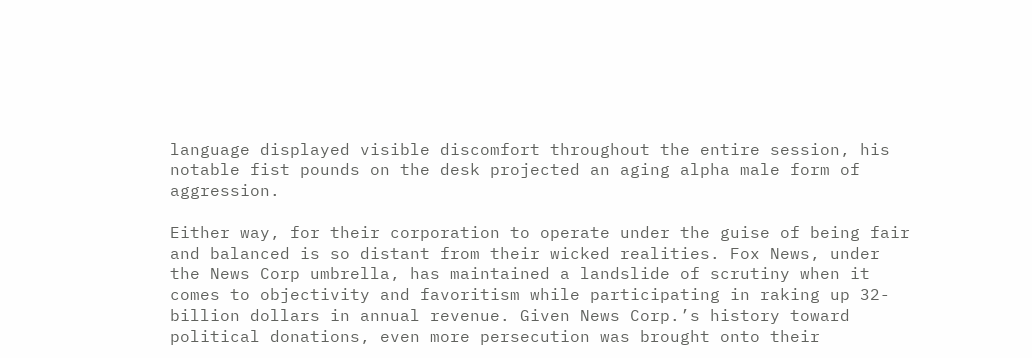language displayed visible discomfort throughout the entire session, his notable fist pounds on the desk projected an aging alpha male form of aggression.

Either way, for their corporation to operate under the guise of being fair and balanced is so distant from their wicked realities. Fox News, under the News Corp umbrella, has maintained a landslide of scrutiny when it comes to objectivity and favoritism while participating in raking up 32-billion dollars in annual revenue. Given News Corp.’s history toward political donations, even more persecution was brought onto their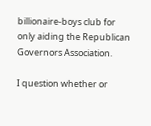billionaire-boys club for only aiding the Republican Governors Association.

I question whether or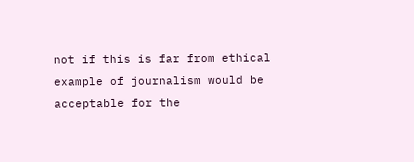not if this is far from ethical example of journalism would be acceptable for the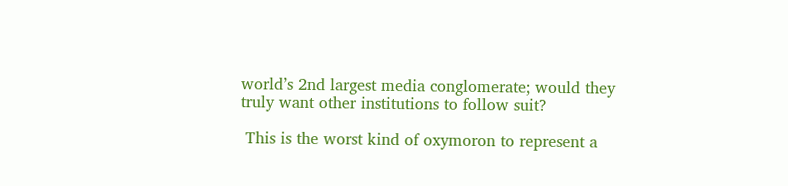world’s 2nd largest media conglomerate; would they truly want other institutions to follow suit?

 This is the worst kind of oxymoron to represent a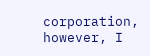corporation, however, I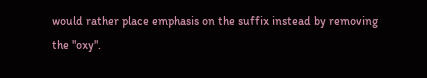would rather place emphasis on the suffix instead by removing the "oxy".